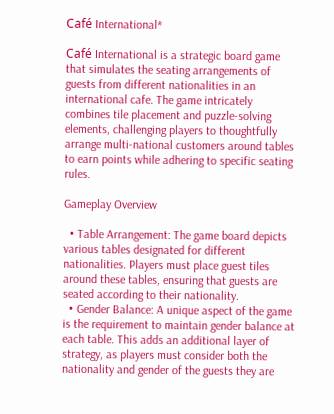Café International*

Café International is a strategic board game that simulates the seating arrangements of guests from different nationalities in an international cafe. The game intricately combines tile placement and puzzle-solving elements, challenging players to thoughtfully arrange multi-national customers around tables to earn points while adhering to specific seating rules.

Gameplay Overview

  • Table Arrangement: The game board depicts various tables designated for different nationalities. Players must place guest tiles around these tables, ensuring that guests are seated according to their nationality.
  • Gender Balance: A unique aspect of the game is the requirement to maintain gender balance at each table. This adds an additional layer of strategy, as players must consider both the nationality and gender of the guests they are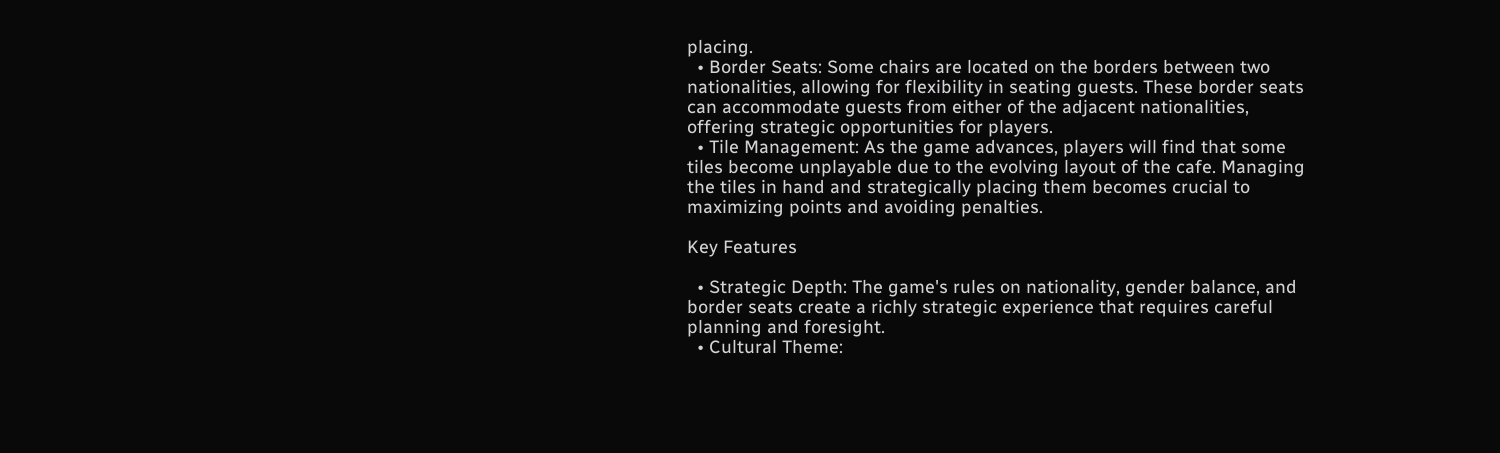placing.
  • Border Seats: Some chairs are located on the borders between two nationalities, allowing for flexibility in seating guests. These border seats can accommodate guests from either of the adjacent nationalities, offering strategic opportunities for players.
  • Tile Management: As the game advances, players will find that some tiles become unplayable due to the evolving layout of the cafe. Managing the tiles in hand and strategically placing them becomes crucial to maximizing points and avoiding penalties.

Key Features

  • Strategic Depth: The game's rules on nationality, gender balance, and border seats create a richly strategic experience that requires careful planning and foresight.
  • Cultural Theme: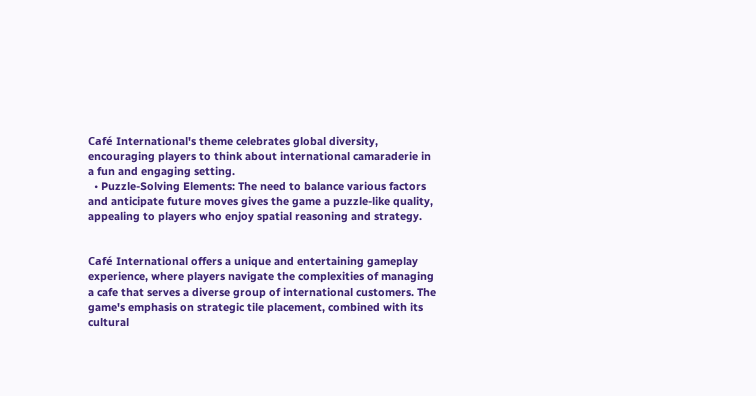Café International's theme celebrates global diversity, encouraging players to think about international camaraderie in a fun and engaging setting.
  • Puzzle-Solving Elements: The need to balance various factors and anticipate future moves gives the game a puzzle-like quality, appealing to players who enjoy spatial reasoning and strategy.


Café International offers a unique and entertaining gameplay experience, where players navigate the complexities of managing a cafe that serves a diverse group of international customers. The game's emphasis on strategic tile placement, combined with its cultural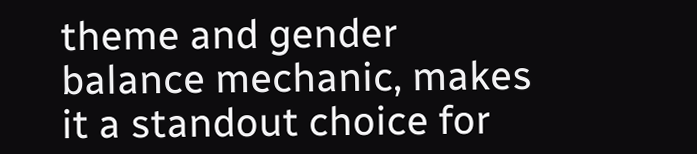theme and gender balance mechanic, makes it a standout choice for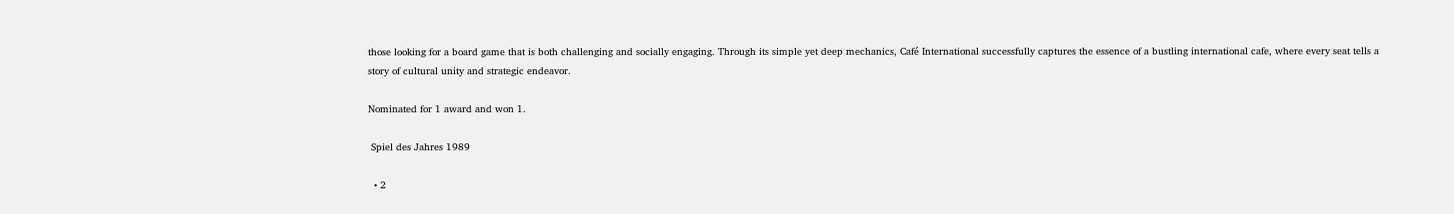those looking for a board game that is both challenging and socially engaging. Through its simple yet deep mechanics, Café International successfully captures the essence of a bustling international cafe, where every seat tells a story of cultural unity and strategic endeavor.

Nominated for 1 award and won 1.

 Spiel des Jahres 1989

  • 2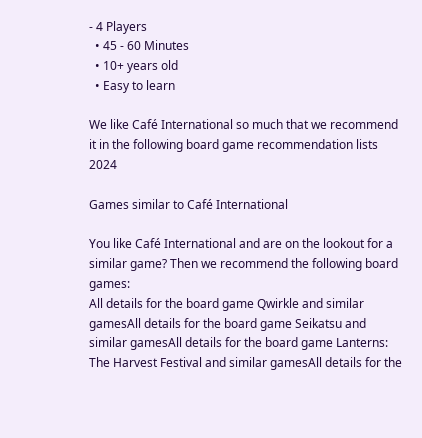- 4 Players
  • 45 - 60 Minutes
  • 10+ years old
  • Easy to learn

We like Café International so much that we recommend it in the following board game recommendation lists 2024

Games similar to Café International

You like Café International and are on the lookout for a similar game? Then we recommend the following board games:
All details for the board game Qwirkle and similar gamesAll details for the board game Seikatsu and similar gamesAll details for the board game Lanterns: The Harvest Festival and similar gamesAll details for the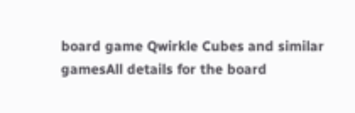board game Qwirkle Cubes and similar gamesAll details for the board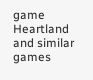game Heartland and similar games